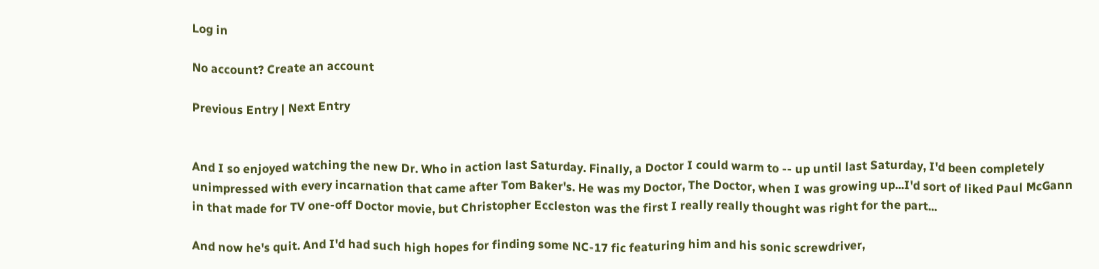Log in

No account? Create an account

Previous Entry | Next Entry


And I so enjoyed watching the new Dr. Who in action last Saturday. Finally, a Doctor I could warm to -- up until last Saturday, I'd been completely unimpressed with every incarnation that came after Tom Baker's. He was my Doctor, The Doctor, when I was growing up...I'd sort of liked Paul McGann in that made for TV one-off Doctor movie, but Christopher Eccleston was the first I really really thought was right for the part...

And now he's quit. And I'd had such high hopes for finding some NC-17 fic featuring him and his sonic screwdriver,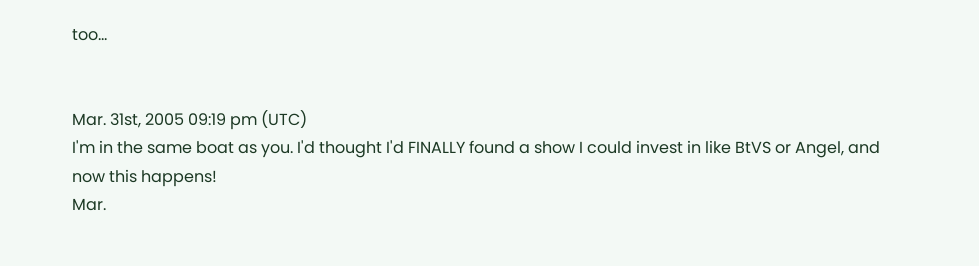too...


Mar. 31st, 2005 09:19 pm (UTC)
I'm in the same boat as you. I'd thought I'd FINALLY found a show I could invest in like BtVS or Angel, and now this happens!
Mar.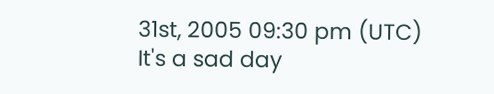31st, 2005 09:30 pm (UTC)
It's a sad day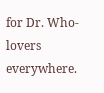for Dr. Who-lovers everywhere.